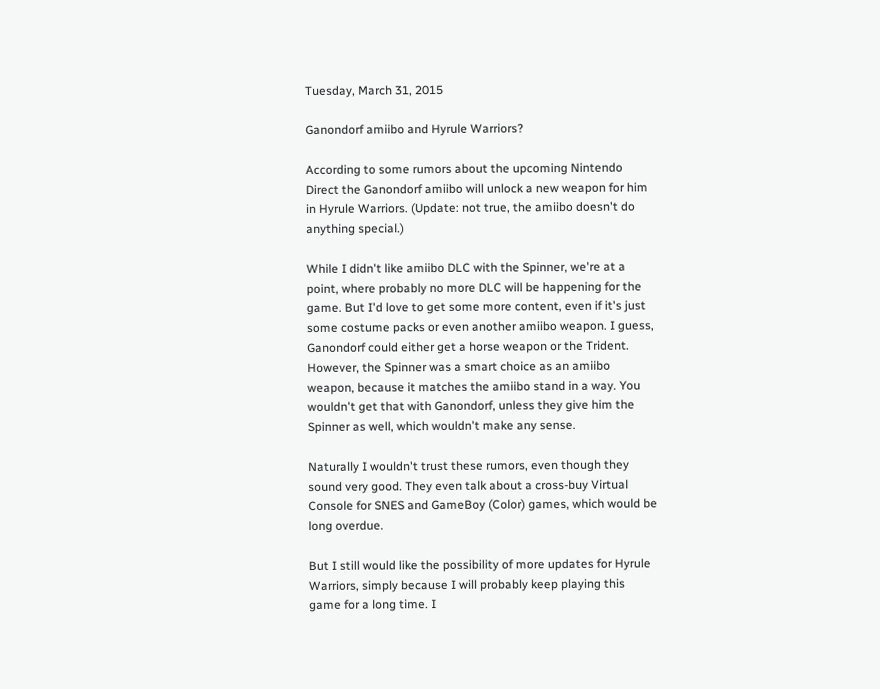Tuesday, March 31, 2015

Ganondorf amiibo and Hyrule Warriors?

According to some rumors about the upcoming Nintendo Direct the Ganondorf amiibo will unlock a new weapon for him in Hyrule Warriors. (Update: not true, the amiibo doesn't do anything special.)

While I didn't like amiibo DLC with the Spinner, we're at a point, where probably no more DLC will be happening for the game. But I'd love to get some more content, even if it's just some costume packs or even another amiibo weapon. I guess, Ganondorf could either get a horse weapon or the Trident. However, the Spinner was a smart choice as an amiibo weapon, because it matches the amiibo stand in a way. You wouldn't get that with Ganondorf, unless they give him the Spinner as well, which wouldn't make any sense.

Naturally I wouldn't trust these rumors, even though they sound very good. They even talk about a cross-buy Virtual Console for SNES and GameBoy (Color) games, which would be long overdue.

But I still would like the possibility of more updates for Hyrule Warriors, simply because I will probably keep playing this game for a long time. I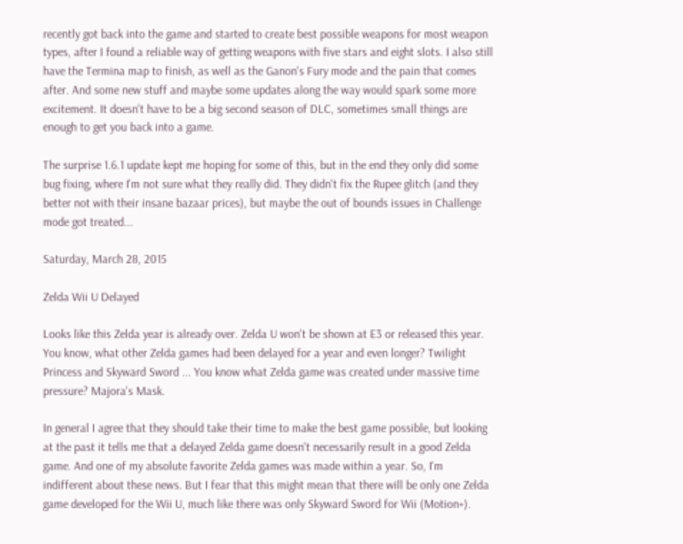recently got back into the game and started to create best possible weapons for most weapon types, after I found a reliable way of getting weapons with five stars and eight slots. I also still have the Termina map to finish, as well as the Ganon's Fury mode and the pain that comes after. And some new stuff and maybe some updates along the way would spark some more excitement. It doesn't have to be a big second season of DLC, sometimes small things are enough to get you back into a game.

The surprise 1.6.1 update kept me hoping for some of this, but in the end they only did some bug fixing, where I'm not sure what they really did. They didn't fix the Rupee glitch (and they better not with their insane bazaar prices), but maybe the out of bounds issues in Challenge mode got treated...

Saturday, March 28, 2015

Zelda Wii U Delayed

Looks like this Zelda year is already over. Zelda U won't be shown at E3 or released this year. You know, what other Zelda games had been delayed for a year and even longer? Twilight Princess and Skyward Sword ... You know what Zelda game was created under massive time pressure? Majora's Mask.

In general I agree that they should take their time to make the best game possible, but looking at the past it tells me that a delayed Zelda game doesn't necessarily result in a good Zelda game. And one of my absolute favorite Zelda games was made within a year. So, I'm indifferent about these news. But I fear that this might mean that there will be only one Zelda game developed for the Wii U, much like there was only Skyward Sword for Wii (Motion+).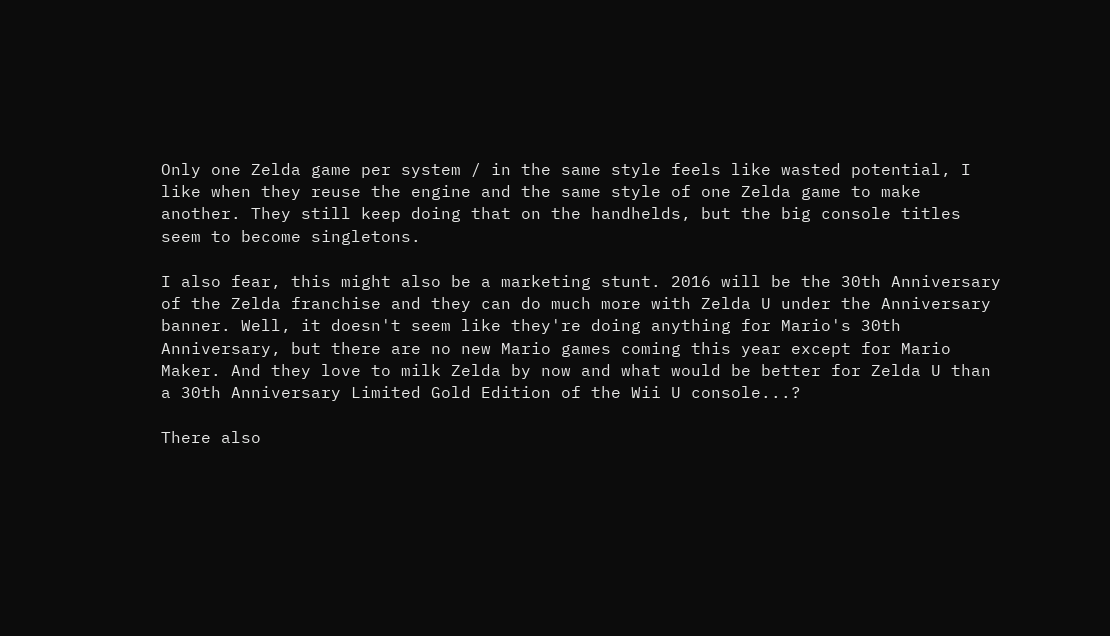Only one Zelda game per system / in the same style feels like wasted potential, I like when they reuse the engine and the same style of one Zelda game to make another. They still keep doing that on the handhelds, but the big console titles seem to become singletons.

I also fear, this might also be a marketing stunt. 2016 will be the 30th Anniversary of the Zelda franchise and they can do much more with Zelda U under the Anniversary banner. Well, it doesn't seem like they're doing anything for Mario's 30th Anniversary, but there are no new Mario games coming this year except for Mario Maker. And they love to milk Zelda by now and what would be better for Zelda U than a 30th Anniversary Limited Gold Edition of the Wii U console...?

There also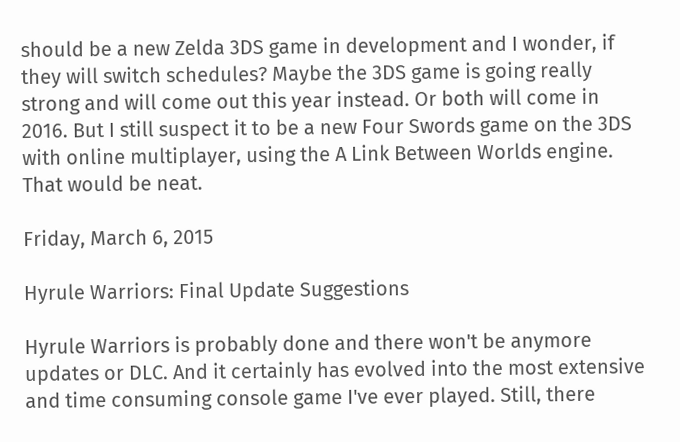should be a new Zelda 3DS game in development and I wonder, if they will switch schedules? Maybe the 3DS game is going really strong and will come out this year instead. Or both will come in 2016. But I still suspect it to be a new Four Swords game on the 3DS with online multiplayer, using the A Link Between Worlds engine. That would be neat.

Friday, March 6, 2015

Hyrule Warriors: Final Update Suggestions

Hyrule Warriors is probably done and there won't be anymore updates or DLC. And it certainly has evolved into the most extensive and time consuming console game I've ever played. Still, there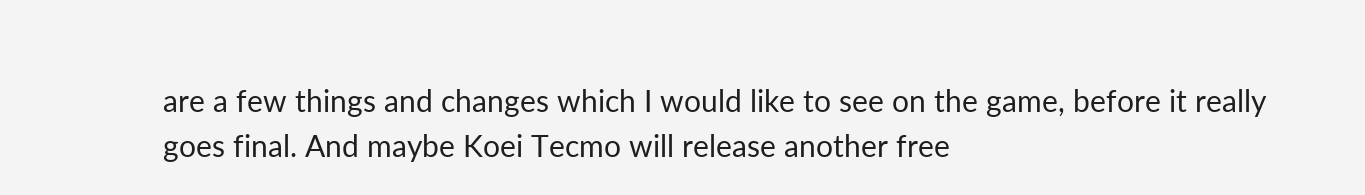are a few things and changes which I would like to see on the game, before it really goes final. And maybe Koei Tecmo will release another free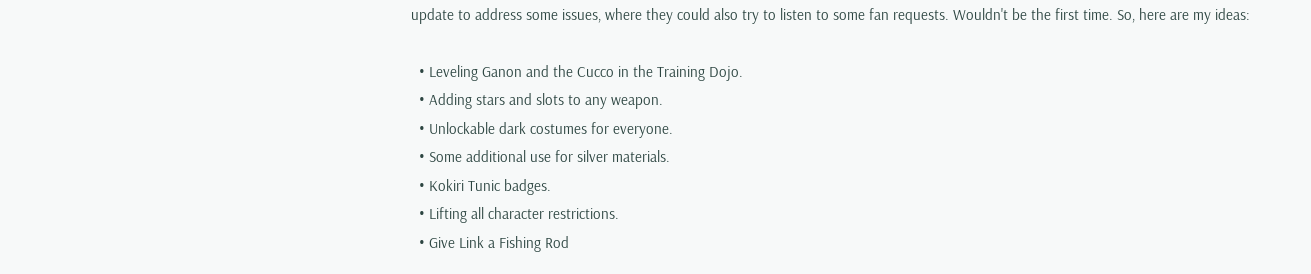update to address some issues, where they could also try to listen to some fan requests. Wouldn't be the first time. So, here are my ideas:

  • Leveling Ganon and the Cucco in the Training Dojo.
  • Adding stars and slots to any weapon.
  • Unlockable dark costumes for everyone.
  • Some additional use for silver materials.
  • Kokiri Tunic badges.
  • Lifting all character restrictions.
  • Give Link a Fishing Rod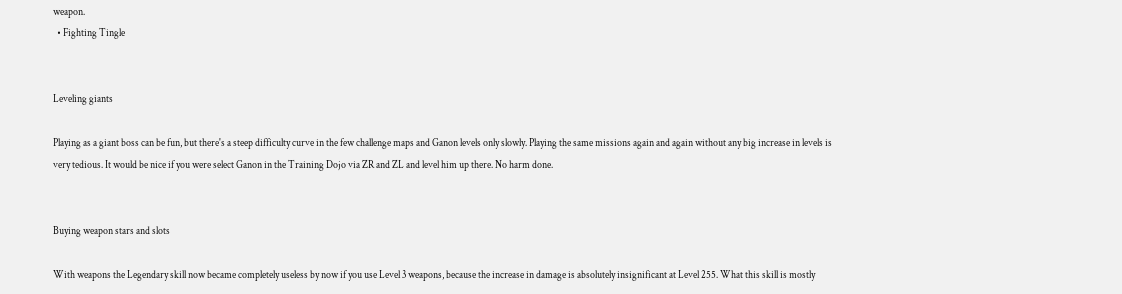weapon.
  • Fighting Tingle


Leveling giants

Playing as a giant boss can be fun, but there's a steep difficulty curve in the few challenge maps and Ganon levels only slowly. Playing the same missions again and again without any big increase in levels is very tedious. It would be nice if you were select Ganon in the Training Dojo via ZR and ZL and level him up there. No harm done.


Buying weapon stars and slots

With weapons the Legendary skill now became completely useless by now if you use Level 3 weapons, because the increase in damage is absolutely insignificant at Level 255. What this skill is mostly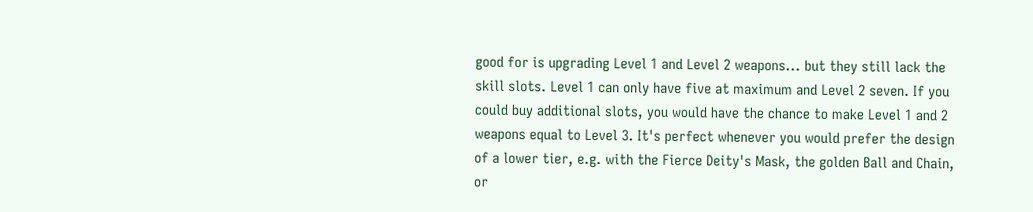good for is upgrading Level 1 and Level 2 weapons... but they still lack the skill slots. Level 1 can only have five at maximum and Level 2 seven. If you could buy additional slots, you would have the chance to make Level 1 and 2 weapons equal to Level 3. It's perfect whenever you would prefer the design of a lower tier, e.g. with the Fierce Deity's Mask, the golden Ball and Chain, or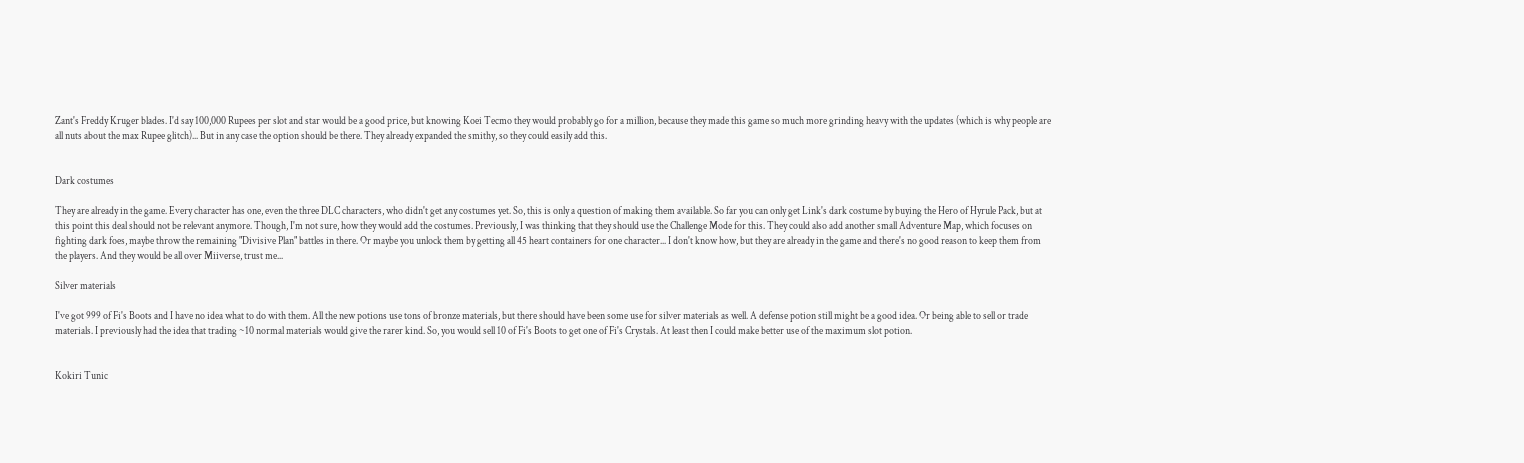Zant's Freddy Kruger blades. I'd say 100,000 Rupees per slot and star would be a good price, but knowing Koei Tecmo they would probably go for a million, because they made this game so much more grinding heavy with the updates (which is why people are all nuts about the max Rupee glitch)... But in any case the option should be there. They already expanded the smithy, so they could easily add this.


Dark costumes

They are already in the game. Every character has one, even the three DLC characters, who didn't get any costumes yet. So, this is only a question of making them available. So far you can only get Link's dark costume by buying the Hero of Hyrule Pack, but at this point this deal should not be relevant anymore. Though, I'm not sure, how they would add the costumes. Previously, I was thinking that they should use the Challenge Mode for this. They could also add another small Adventure Map, which focuses on fighting dark foes, maybe throw the remaining "Divisive Plan" battles in there. Or maybe you unlock them by getting all 45 heart containers for one character... I don't know how, but they are already in the game and there's no good reason to keep them from the players. And they would be all over Miiverse, trust me...

Silver materials

I've got 999 of Fi's Boots and I have no idea what to do with them. All the new potions use tons of bronze materials, but there should have been some use for silver materials as well. A defense potion still might be a good idea. Or being able to sell or trade materials. I previously had the idea that trading ~10 normal materials would give the rarer kind. So, you would sell 10 of Fi's Boots to get one of Fi's Crystals. At least then I could make better use of the maximum slot potion.


Kokiri Tunic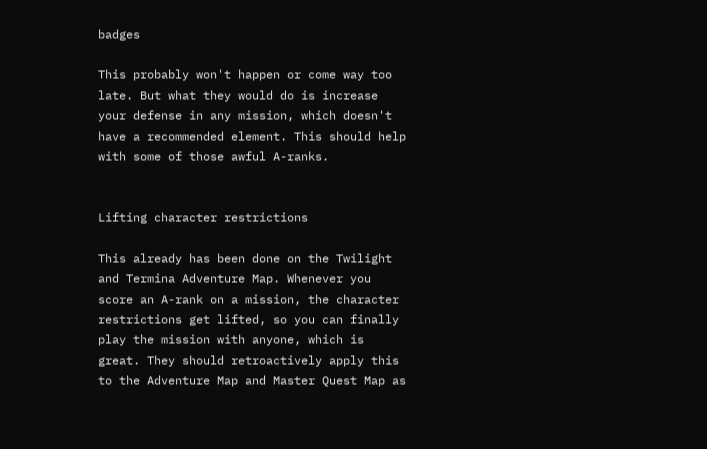badges

This probably won't happen or come way too late. But what they would do is increase your defense in any mission, which doesn't have a recommended element. This should help with some of those awful A-ranks.


Lifting character restrictions

This already has been done on the Twilight and Termina Adventure Map. Whenever you score an A-rank on a mission, the character restrictions get lifted, so you can finally play the mission with anyone, which is great. They should retroactively apply this to the Adventure Map and Master Quest Map as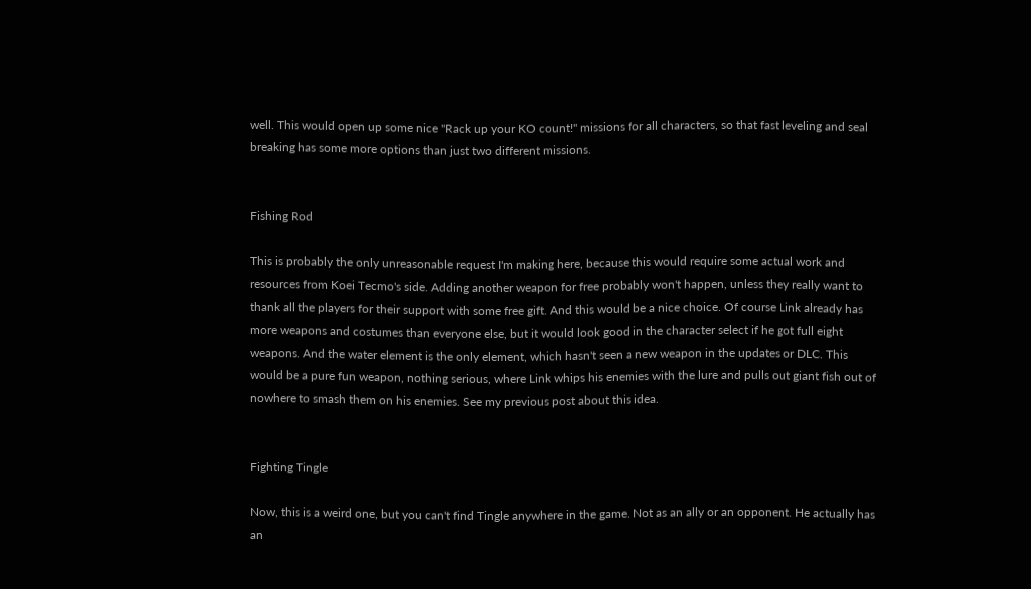well. This would open up some nice "Rack up your KO count!" missions for all characters, so that fast leveling and seal breaking has some more options than just two different missions.


Fishing Rod

This is probably the only unreasonable request I'm making here, because this would require some actual work and resources from Koei Tecmo's side. Adding another weapon for free probably won't happen, unless they really want to thank all the players for their support with some free gift. And this would be a nice choice. Of course Link already has more weapons and costumes than everyone else, but it would look good in the character select if he got full eight weapons. And the water element is the only element, which hasn't seen a new weapon in the updates or DLC. This would be a pure fun weapon, nothing serious, where Link whips his enemies with the lure and pulls out giant fish out of nowhere to smash them on his enemies. See my previous post about this idea.


Fighting Tingle

Now, this is a weird one, but you can't find Tingle anywhere in the game. Not as an ally or an opponent. He actually has an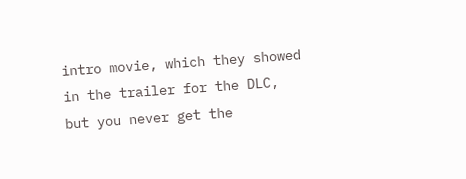intro movie, which they showed in the trailer for the DLC, but you never get the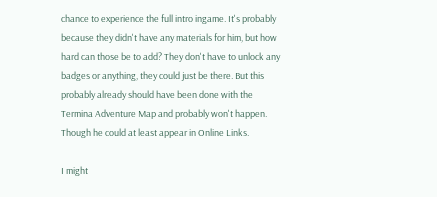chance to experience the full intro ingame. It's probably because they didn't have any materials for him, but how hard can those be to add? They don't have to unlock any badges or anything, they could just be there. But this probably already should have been done with the Termina Adventure Map and probably won't happen. Though he could at least appear in Online Links.

I might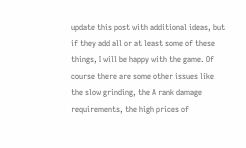update this post with additional ideas, but if they add all or at least some of these things, I will be happy with the game. Of course there are some other issues like the slow grinding, the A rank damage requirements, the high prices of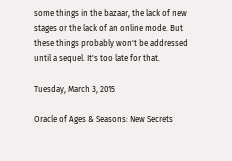some things in the bazaar, the lack of new stages or the lack of an online mode. But these things probably won't be addressed until a sequel. It's too late for that.

Tuesday, March 3, 2015

Oracle of Ages & Seasons: New Secrets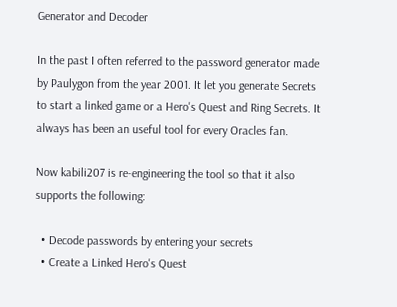Generator and Decoder

In the past I often referred to the password generator made by Paulygon from the year 2001. It let you generate Secrets to start a linked game or a Hero's Quest and Ring Secrets. It always has been an useful tool for every Oracles fan.

Now kabili207 is re-engineering the tool so that it also supports the following:

  • Decode passwords by entering your secrets
  • Create a Linked Hero's Quest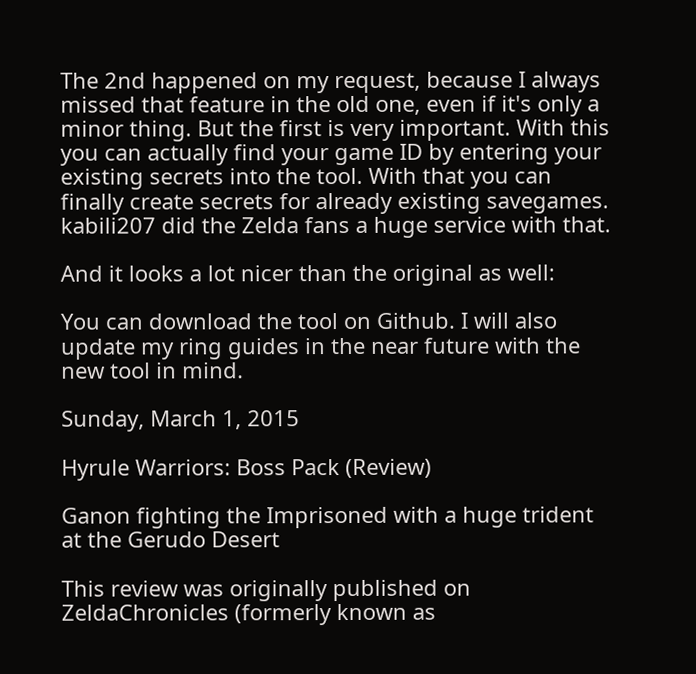The 2nd happened on my request, because I always missed that feature in the old one, even if it's only a minor thing. But the first is very important. With this you can actually find your game ID by entering your existing secrets into the tool. With that you can finally create secrets for already existing savegames. kabili207 did the Zelda fans a huge service with that.

And it looks a lot nicer than the original as well:

You can download the tool on Github. I will also update my ring guides in the near future with the new tool in mind.

Sunday, March 1, 2015

Hyrule Warriors: Boss Pack (Review)

Ganon fighting the Imprisoned with a huge trident at the Gerudo Desert

This review was originally published on ZeldaChronicles (formerly known as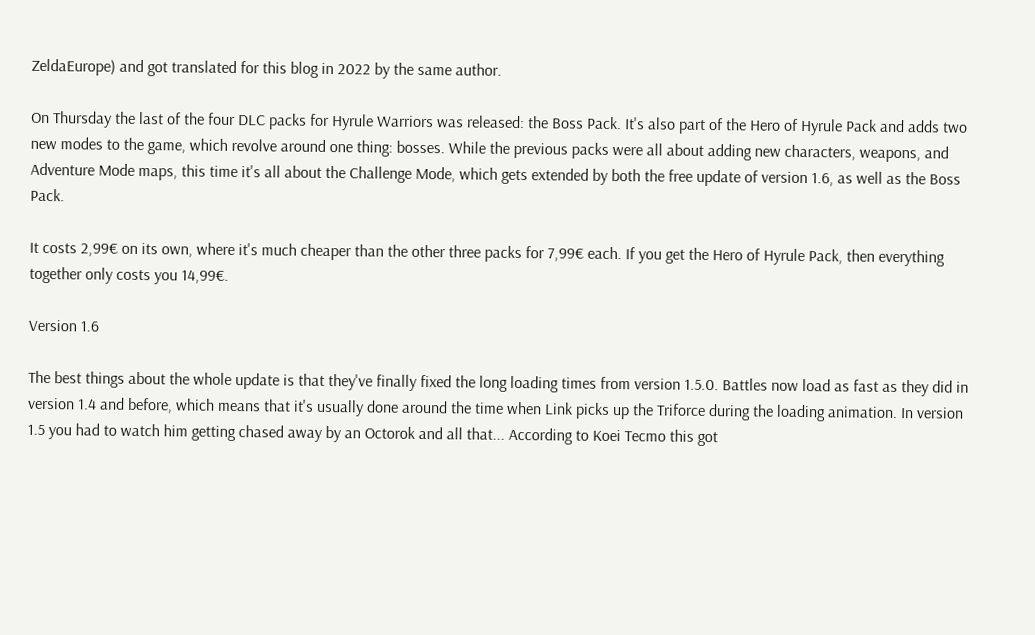ZeldaEurope) and got translated for this blog in 2022 by the same author.

On Thursday the last of the four DLC packs for Hyrule Warriors was released: the Boss Pack. It's also part of the Hero of Hyrule Pack and adds two new modes to the game, which revolve around one thing: bosses. While the previous packs were all about adding new characters, weapons, and Adventure Mode maps, this time it's all about the Challenge Mode, which gets extended by both the free update of version 1.6, as well as the Boss Pack.

It costs 2,99€ on its own, where it's much cheaper than the other three packs for 7,99€ each. If you get the Hero of Hyrule Pack, then everything together only costs you 14,99€.

Version 1.6

The best things about the whole update is that they've finally fixed the long loading times from version 1.5.0. Battles now load as fast as they did in version 1.4 and before, which means that it's usually done around the time when Link picks up the Triforce during the loading animation. In version 1.5 you had to watch him getting chased away by an Octorok and all that... According to Koei Tecmo this got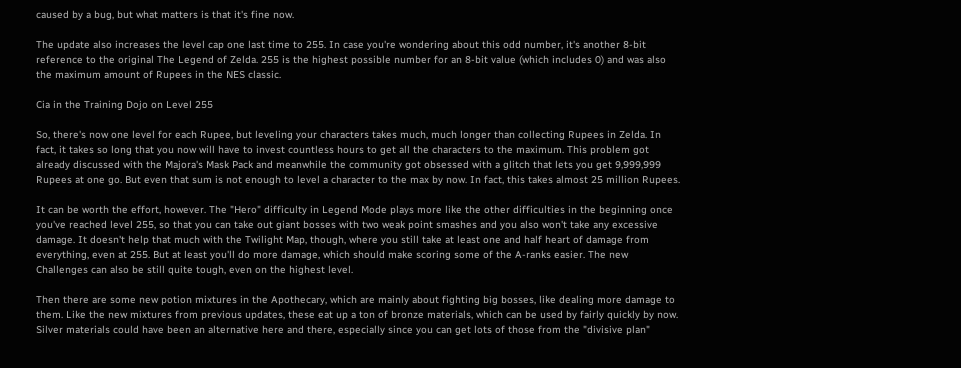caused by a bug, but what matters is that it's fine now.

The update also increases the level cap one last time to 255. In case you're wondering about this odd number, it's another 8-bit reference to the original The Legend of Zelda. 255 is the highest possible number for an 8-bit value (which includes 0) and was also the maximum amount of Rupees in the NES classic.

Cia in the Training Dojo on Level 255

So, there's now one level for each Rupee, but leveling your characters takes much, much longer than collecting Rupees in Zelda. In fact, it takes so long that you now will have to invest countless hours to get all the characters to the maximum. This problem got already discussed with the Majora's Mask Pack and meanwhile the community got obsessed with a glitch that lets you get 9,999,999 Rupees at one go. But even that sum is not enough to level a character to the max by now. In fact, this takes almost 25 million Rupees.

It can be worth the effort, however. The "Hero" difficulty in Legend Mode plays more like the other difficulties in the beginning once you've reached level 255, so that you can take out giant bosses with two weak point smashes and you also won't take any excessive damage. It doesn't help that much with the Twilight Map, though, where you still take at least one and half heart of damage from everything, even at 255. But at least you'll do more damage, which should make scoring some of the A-ranks easier. The new Challenges can also be still quite tough, even on the highest level.

Then there are some new potion mixtures in the Apothecary, which are mainly about fighting big bosses, like dealing more damage to them. Like the new mixtures from previous updates, these eat up a ton of bronze materials, which can be used by fairly quickly by now. Silver materials could have been an alternative here and there, especially since you can get lots of those from the "divisive plan"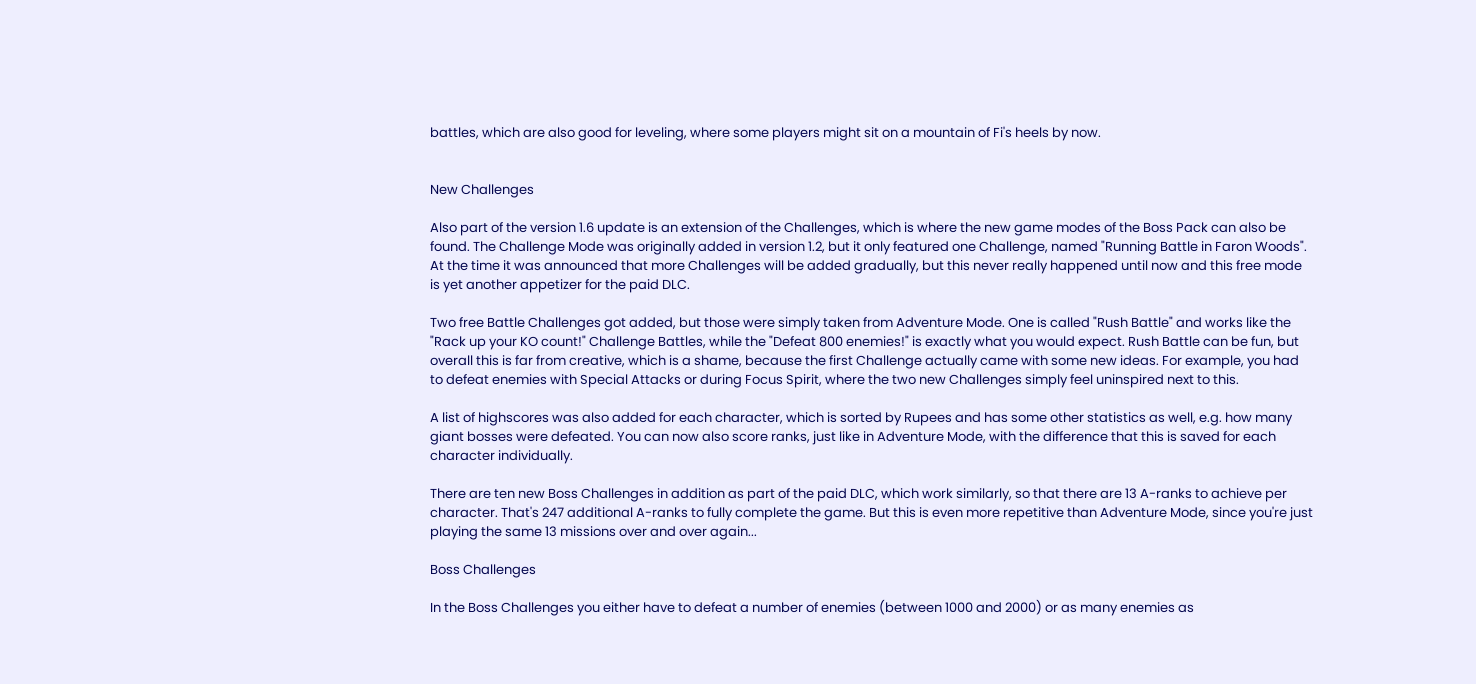battles, which are also good for leveling, where some players might sit on a mountain of Fi's heels by now.


New Challenges

Also part of the version 1.6 update is an extension of the Challenges, which is where the new game modes of the Boss Pack can also be found. The Challenge Mode was originally added in version 1.2, but it only featured one Challenge, named "Running Battle in Faron Woods". At the time it was announced that more Challenges will be added gradually, but this never really happened until now and this free mode is yet another appetizer for the paid DLC.

Two free Battle Challenges got added, but those were simply taken from Adventure Mode. One is called "Rush Battle" and works like the "Rack up your KO count!" Challenge Battles, while the "Defeat 800 enemies!" is exactly what you would expect. Rush Battle can be fun, but overall this is far from creative, which is a shame, because the first Challenge actually came with some new ideas. For example, you had to defeat enemies with Special Attacks or during Focus Spirit, where the two new Challenges simply feel uninspired next to this.

A list of highscores was also added for each character, which is sorted by Rupees and has some other statistics as well, e.g. how many giant bosses were defeated. You can now also score ranks, just like in Adventure Mode, with the difference that this is saved for each character individually.

There are ten new Boss Challenges in addition as part of the paid DLC, which work similarly, so that there are 13 A-ranks to achieve per character. That's 247 additional A-ranks to fully complete the game. But this is even more repetitive than Adventure Mode, since you're just playing the same 13 missions over and over again...

Boss Challenges

In the Boss Challenges you either have to defeat a number of enemies (between 1000 and 2000) or as many enemies as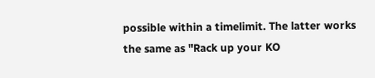possible within a timelimit. The latter works the same as "Rack up your KO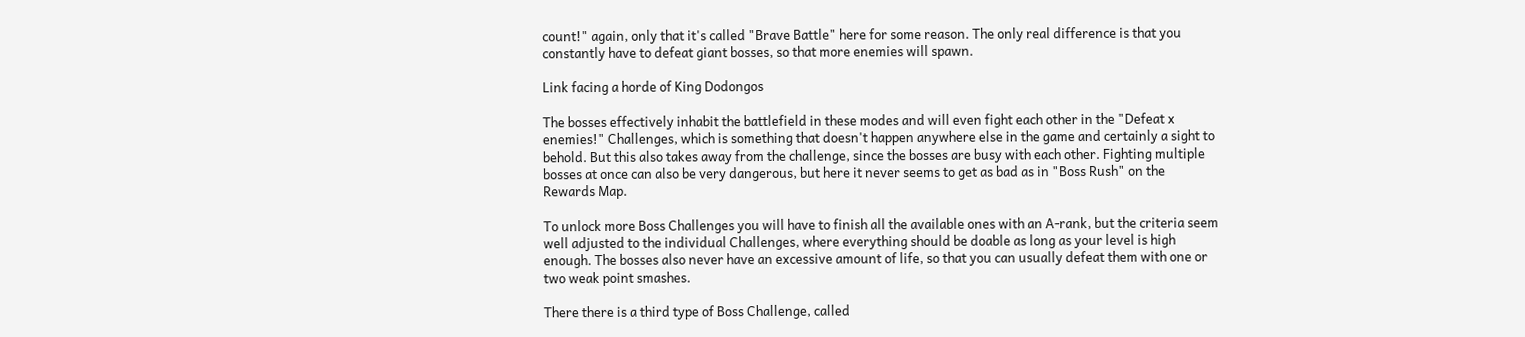count!" again, only that it's called "Brave Battle" here for some reason. The only real difference is that you constantly have to defeat giant bosses, so that more enemies will spawn.

Link facing a horde of King Dodongos

The bosses effectively inhabit the battlefield in these modes and will even fight each other in the "Defeat x enemies!" Challenges, which is something that doesn't happen anywhere else in the game and certainly a sight to behold. But this also takes away from the challenge, since the bosses are busy with each other. Fighting multiple bosses at once can also be very dangerous, but here it never seems to get as bad as in "Boss Rush" on the Rewards Map.

To unlock more Boss Challenges you will have to finish all the available ones with an A-rank, but the criteria seem well adjusted to the individual Challenges, where everything should be doable as long as your level is high enough. The bosses also never have an excessive amount of life, so that you can usually defeat them with one or two weak point smashes.

There there is a third type of Boss Challenge, called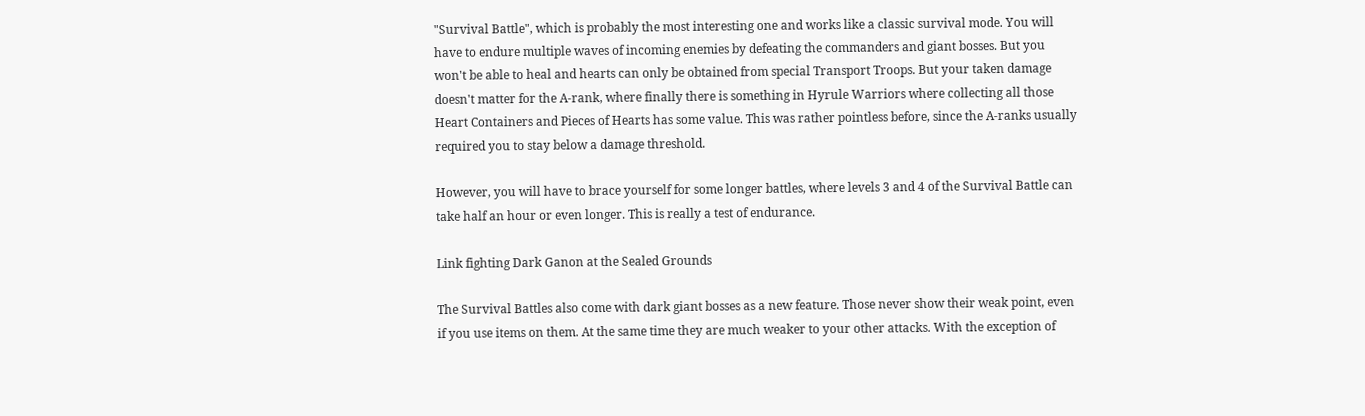"Survival Battle", which is probably the most interesting one and works like a classic survival mode. You will have to endure multiple waves of incoming enemies by defeating the commanders and giant bosses. But you won't be able to heal and hearts can only be obtained from special Transport Troops. But your taken damage doesn't matter for the A-rank, where finally there is something in Hyrule Warriors where collecting all those Heart Containers and Pieces of Hearts has some value. This was rather pointless before, since the A-ranks usually required you to stay below a damage threshold.

However, you will have to brace yourself for some longer battles, where levels 3 and 4 of the Survival Battle can take half an hour or even longer. This is really a test of endurance.

Link fighting Dark Ganon at the Sealed Grounds

The Survival Battles also come with dark giant bosses as a new feature. Those never show their weak point, even if you use items on them. At the same time they are much weaker to your other attacks. With the exception of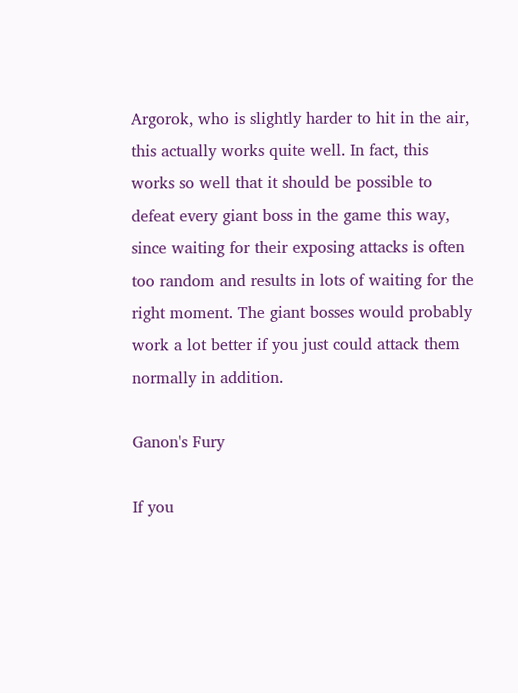Argorok, who is slightly harder to hit in the air, this actually works quite well. In fact, this works so well that it should be possible to defeat every giant boss in the game this way, since waiting for their exposing attacks is often too random and results in lots of waiting for the right moment. The giant bosses would probably work a lot better if you just could attack them normally in addition.

Ganon's Fury

If you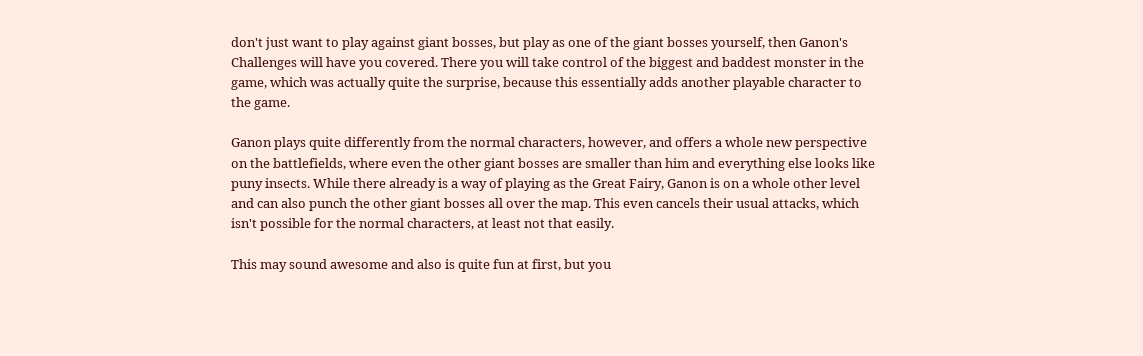don't just want to play against giant bosses, but play as one of the giant bosses yourself, then Ganon's Challenges will have you covered. There you will take control of the biggest and baddest monster in the game, which was actually quite the surprise, because this essentially adds another playable character to the game.

Ganon plays quite differently from the normal characters, however, and offers a whole new perspective on the battlefields, where even the other giant bosses are smaller than him and everything else looks like puny insects. While there already is a way of playing as the Great Fairy, Ganon is on a whole other level and can also punch the other giant bosses all over the map. This even cancels their usual attacks, which isn't possible for the normal characters, at least not that easily.

This may sound awesome and also is quite fun at first, but you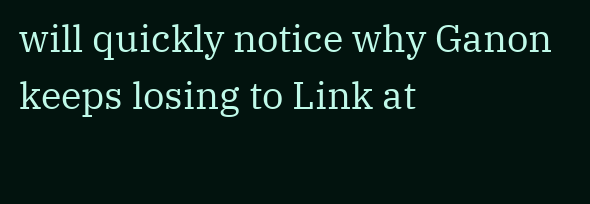will quickly notice why Ganon keeps losing to Link at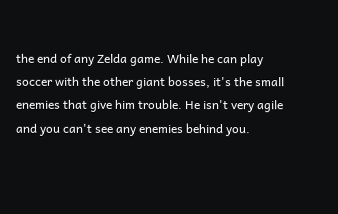the end of any Zelda game. While he can play soccer with the other giant bosses, it's the small enemies that give him trouble. He isn't very agile and you can't see any enemies behind you.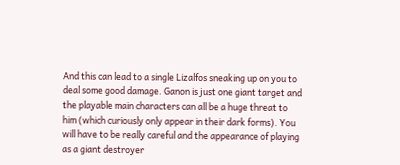And this can lead to a single Lizalfos sneaking up on you to deal some good damage. Ganon is just one giant target and the playable main characters can all be a huge threat to him (which curiously only appear in their dark forms). You will have to be really careful and the appearance of playing as a giant destroyer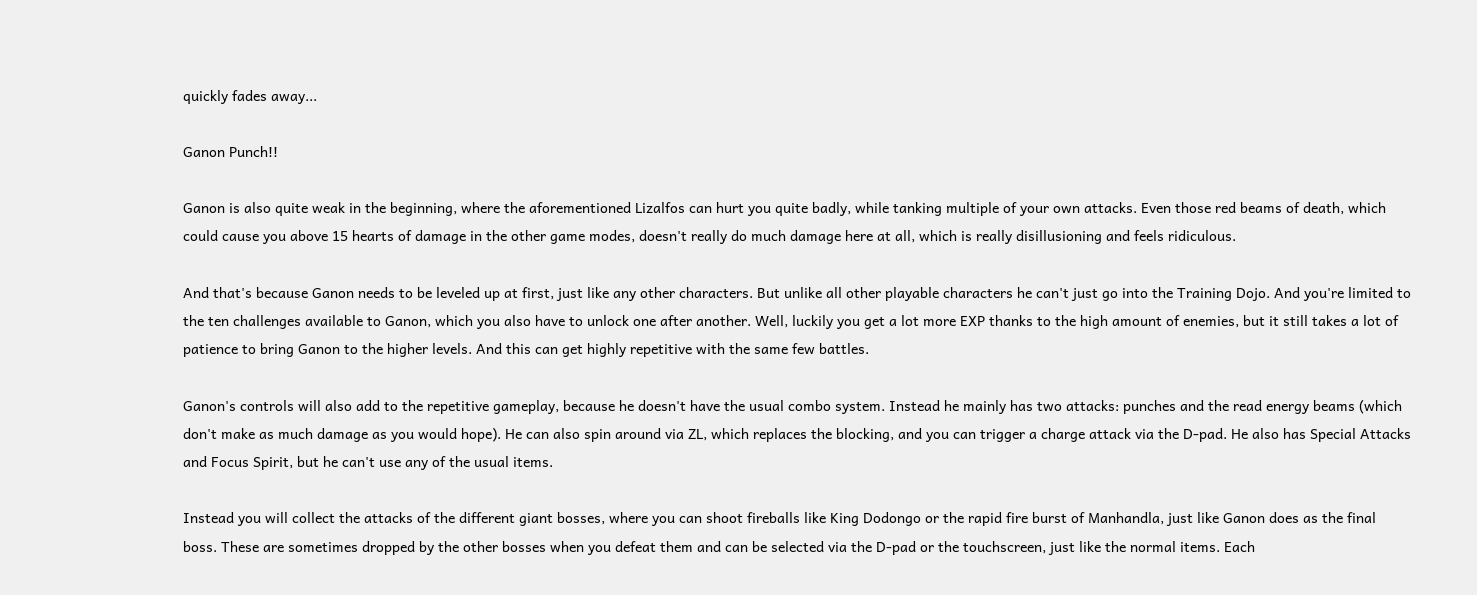quickly fades away...

Ganon Punch!!

Ganon is also quite weak in the beginning, where the aforementioned Lizalfos can hurt you quite badly, while tanking multiple of your own attacks. Even those red beams of death, which could cause you above 15 hearts of damage in the other game modes, doesn't really do much damage here at all, which is really disillusioning and feels ridiculous.

And that's because Ganon needs to be leveled up at first, just like any other characters. But unlike all other playable characters he can't just go into the Training Dojo. And you're limited to the ten challenges available to Ganon, which you also have to unlock one after another. Well, luckily you get a lot more EXP thanks to the high amount of enemies, but it still takes a lot of patience to bring Ganon to the higher levels. And this can get highly repetitive with the same few battles.

Ganon's controls will also add to the repetitive gameplay, because he doesn't have the usual combo system. Instead he mainly has two attacks: punches and the read energy beams (which don't make as much damage as you would hope). He can also spin around via ZL, which replaces the blocking, and you can trigger a charge attack via the D-pad. He also has Special Attacks and Focus Spirit, but he can't use any of the usual items.

Instead you will collect the attacks of the different giant bosses, where you can shoot fireballs like King Dodongo or the rapid fire burst of Manhandla, just like Ganon does as the final boss. These are sometimes dropped by the other bosses when you defeat them and can be selected via the D-pad or the touchscreen, just like the normal items. Each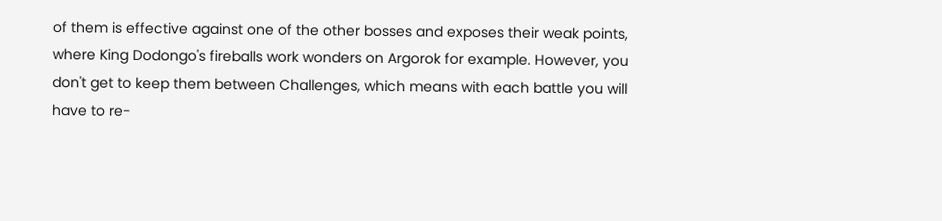of them is effective against one of the other bosses and exposes their weak points, where King Dodongo's fireballs work wonders on Argorok for example. However, you don't get to keep them between Challenges, which means with each battle you will have to re-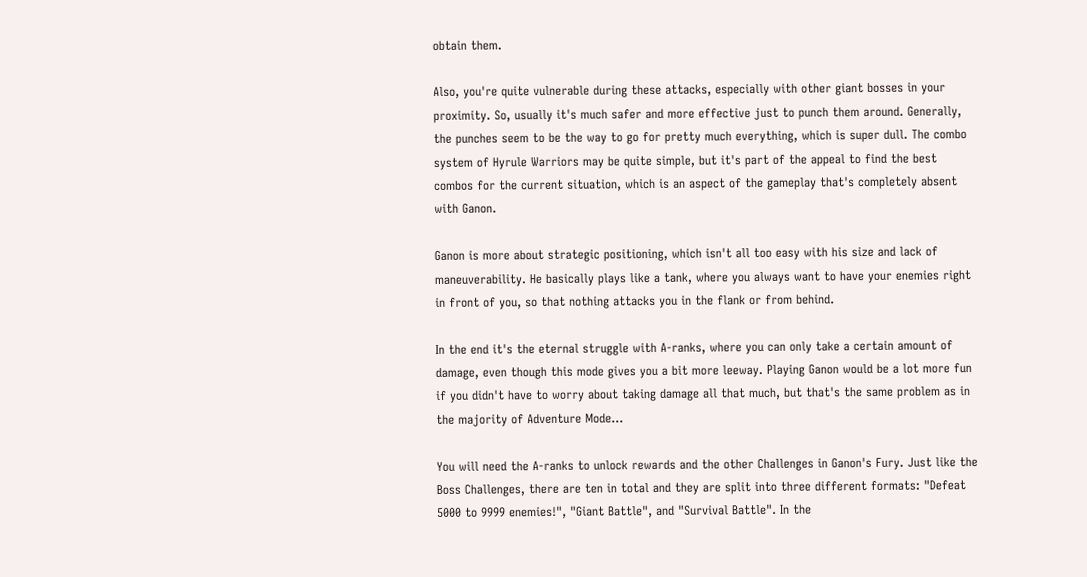obtain them.

Also, you're quite vulnerable during these attacks, especially with other giant bosses in your proximity. So, usually it's much safer and more effective just to punch them around. Generally, the punches seem to be the way to go for pretty much everything, which is super dull. The combo system of Hyrule Warriors may be quite simple, but it's part of the appeal to find the best combos for the current situation, which is an aspect of the gameplay that's completely absent with Ganon.

Ganon is more about strategic positioning, which isn't all too easy with his size and lack of maneuverability. He basically plays like a tank, where you always want to have your enemies right in front of you, so that nothing attacks you in the flank or from behind.

In the end it's the eternal struggle with A-ranks, where you can only take a certain amount of damage, even though this mode gives you a bit more leeway. Playing Ganon would be a lot more fun if you didn't have to worry about taking damage all that much, but that's the same problem as in the majority of Adventure Mode...

You will need the A-ranks to unlock rewards and the other Challenges in Ganon's Fury. Just like the Boss Challenges, there are ten in total and they are split into three different formats: "Defeat 5000 to 9999 enemies!", "Giant Battle", and "Survival Battle". In the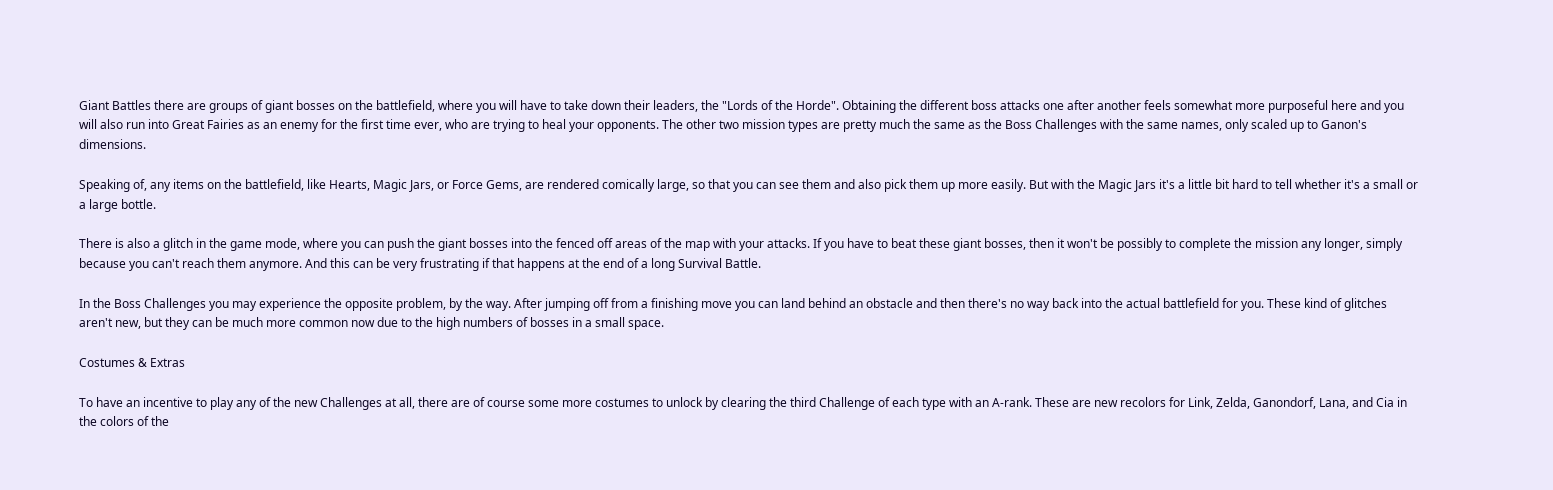Giant Battles there are groups of giant bosses on the battlefield, where you will have to take down their leaders, the "Lords of the Horde". Obtaining the different boss attacks one after another feels somewhat more purposeful here and you will also run into Great Fairies as an enemy for the first time ever, who are trying to heal your opponents. The other two mission types are pretty much the same as the Boss Challenges with the same names, only scaled up to Ganon's dimensions.

Speaking of, any items on the battlefield, like Hearts, Magic Jars, or Force Gems, are rendered comically large, so that you can see them and also pick them up more easily. But with the Magic Jars it's a little bit hard to tell whether it's a small or a large bottle.

There is also a glitch in the game mode, where you can push the giant bosses into the fenced off areas of the map with your attacks. If you have to beat these giant bosses, then it won't be possibly to complete the mission any longer, simply because you can't reach them anymore. And this can be very frustrating if that happens at the end of a long Survival Battle.

In the Boss Challenges you may experience the opposite problem, by the way. After jumping off from a finishing move you can land behind an obstacle and then there's no way back into the actual battlefield for you. These kind of glitches aren't new, but they can be much more common now due to the high numbers of bosses in a small space.

Costumes & Extras

To have an incentive to play any of the new Challenges at all, there are of course some more costumes to unlock by clearing the third Challenge of each type with an A-rank. These are new recolors for Link, Zelda, Ganondorf, Lana, and Cia in the colors of the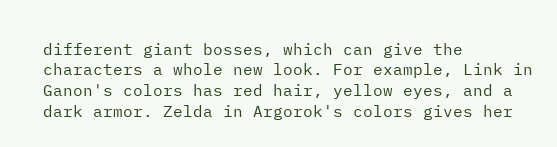different giant bosses, which can give the characters a whole new look. For example, Link in Ganon's colors has red hair, yellow eyes, and a dark armor. Zelda in Argorok's colors gives her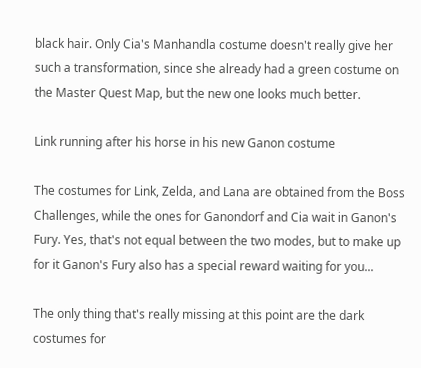black hair. Only Cia's Manhandla costume doesn't really give her such a transformation, since she already had a green costume on the Master Quest Map, but the new one looks much better.

Link running after his horse in his new Ganon costume

The costumes for Link, Zelda, and Lana are obtained from the Boss Challenges, while the ones for Ganondorf and Cia wait in Ganon's Fury. Yes, that's not equal between the two modes, but to make up for it Ganon's Fury also has a special reward waiting for you...

The only thing that's really missing at this point are the dark costumes for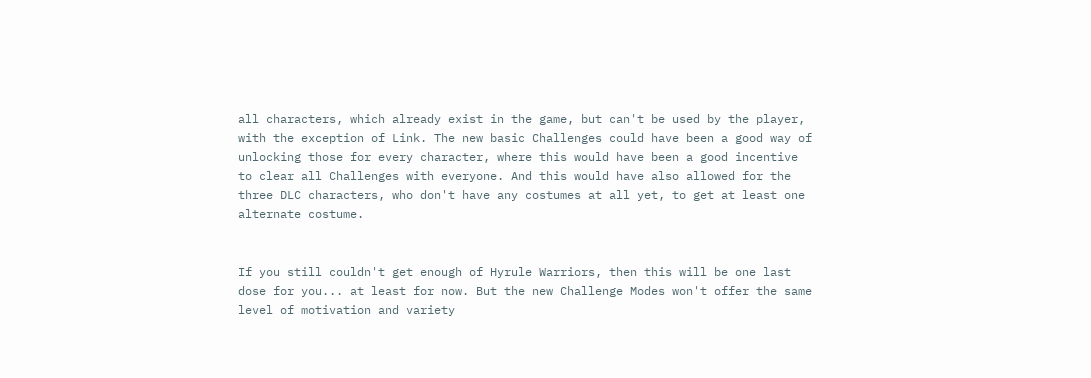all characters, which already exist in the game, but can't be used by the player, with the exception of Link. The new basic Challenges could have been a good way of unlocking those for every character, where this would have been a good incentive to clear all Challenges with everyone. And this would have also allowed for the three DLC characters, who don't have any costumes at all yet, to get at least one alternate costume.


If you still couldn't get enough of Hyrule Warriors, then this will be one last dose for you... at least for now. But the new Challenge Modes won't offer the same level of motivation and variety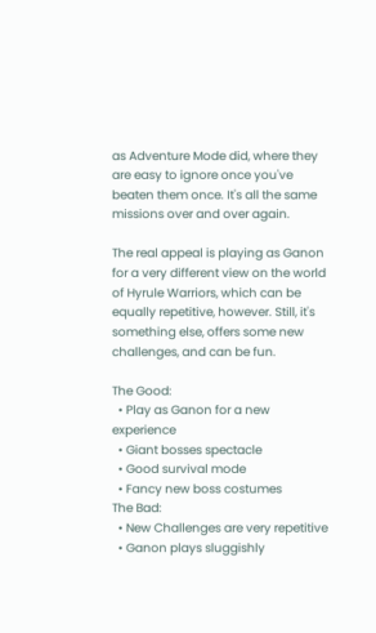as Adventure Mode did, where they are easy to ignore once you've beaten them once. It's all the same missions over and over again.

The real appeal is playing as Ganon for a very different view on the world of Hyrule Warriors, which can be equally repetitive, however. Still, it's something else, offers some new challenges, and can be fun.

The Good:
  • Play as Ganon for a new experience
  • Giant bosses spectacle
  • Good survival mode
  • Fancy new boss costumes
The Bad:
  • New Challenges are very repetitive
  • Ganon plays sluggishly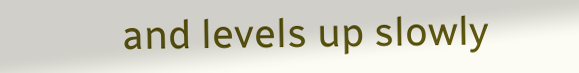and levels up slowly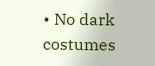• No dark costumes